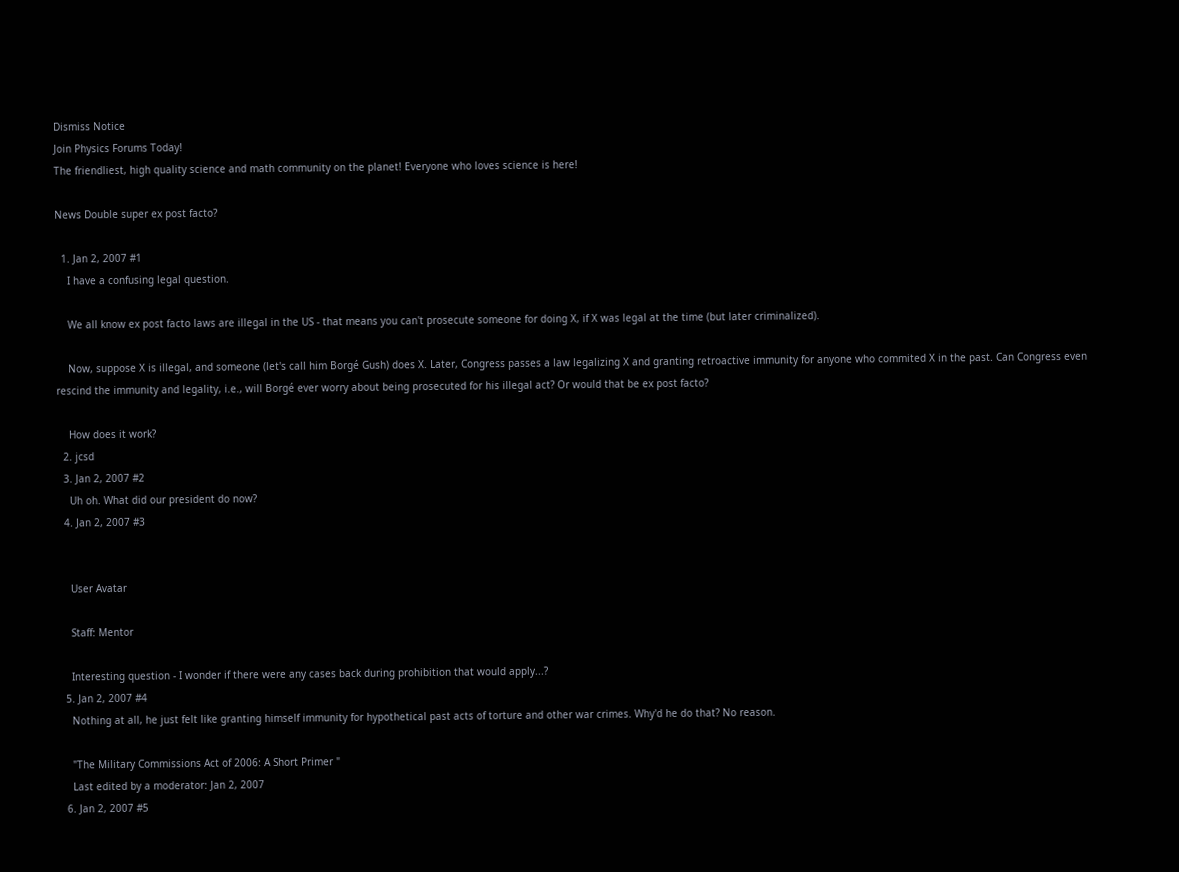Dismiss Notice
Join Physics Forums Today!
The friendliest, high quality science and math community on the planet! Everyone who loves science is here!

News Double super ex post facto?

  1. Jan 2, 2007 #1
    I have a confusing legal question.

    We all know ex post facto laws are illegal in the US - that means you can't prosecute someone for doing X, if X was legal at the time (but later criminalized).

    Now, suppose X is illegal, and someone (let's call him Borgé Gush) does X. Later, Congress passes a law legalizing X and granting retroactive immunity for anyone who commited X in the past. Can Congress even rescind the immunity and legality, i.e., will Borgé ever worry about being prosecuted for his illegal act? Or would that be ex post facto?

    How does it work?
  2. jcsd
  3. Jan 2, 2007 #2
    Uh oh. What did our president do now?
  4. Jan 2, 2007 #3


    User Avatar

    Staff: Mentor

    Interesting question - I wonder if there were any cases back during prohibition that would apply...?
  5. Jan 2, 2007 #4
    Nothing at all, he just felt like granting himself immunity for hypothetical past acts of torture and other war crimes. Why'd he do that? No reason.

    "The Military Commissions Act of 2006: A Short Primer "
    Last edited by a moderator: Jan 2, 2007
  6. Jan 2, 2007 #5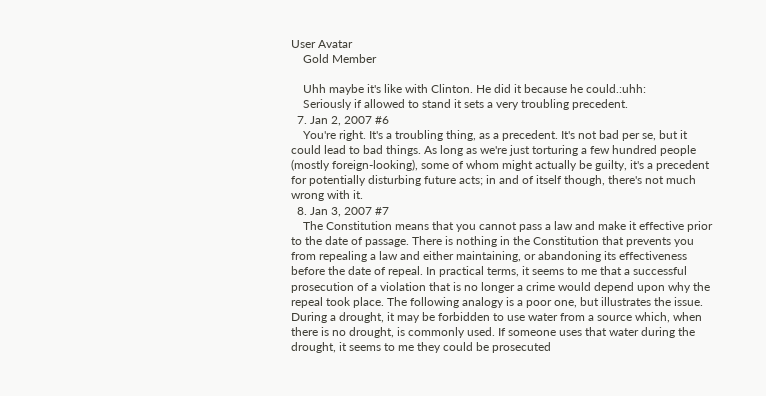User Avatar
    Gold Member

    Uhh maybe it's like with Clinton. He did it because he could.:uhh:
    Seriously if allowed to stand it sets a very troubling precedent.
  7. Jan 2, 2007 #6
    You're right. It's a troubling thing, as a precedent. It's not bad per se, but it could lead to bad things. As long as we're just torturing a few hundred people (mostly foreign-looking), some of whom might actually be guilty, it's a precedent for potentially disturbing future acts; in and of itself though, there's not much wrong with it.
  8. Jan 3, 2007 #7
    The Constitution means that you cannot pass a law and make it effective prior to the date of passage. There is nothing in the Constitution that prevents you from repealing a law and either maintaining, or abandoning its effectiveness before the date of repeal. In practical terms, it seems to me that a successful prosecution of a violation that is no longer a crime would depend upon why the repeal took place. The following analogy is a poor one, but illustrates the issue. During a drought, it may be forbidden to use water from a source which, when there is no drought, is commonly used. If someone uses that water during the drought, it seems to me they could be prosecuted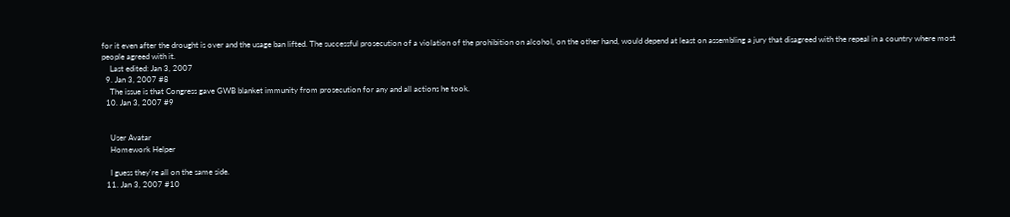for it even after the drought is over and the usage ban lifted. The successful prosecution of a violation of the prohibition on alcohol, on the other hand, would depend at least on assembling a jury that disagreed with the repeal in a country where most people agreed with it.
    Last edited: Jan 3, 2007
  9. Jan 3, 2007 #8
    The issue is that Congress gave GWB blanket immunity from prosecution for any and all actions he took.
  10. Jan 3, 2007 #9


    User Avatar
    Homework Helper

    I guess they're all on the same side.
  11. Jan 3, 2007 #10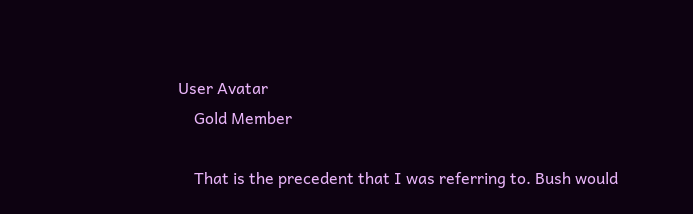User Avatar
    Gold Member

    That is the precedent that I was referring to. Bush would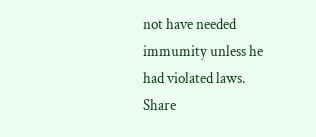not have needed immumity unless he had violated laws.
Share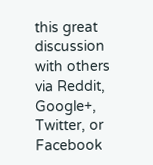this great discussion with others via Reddit, Google+, Twitter, or Facebook